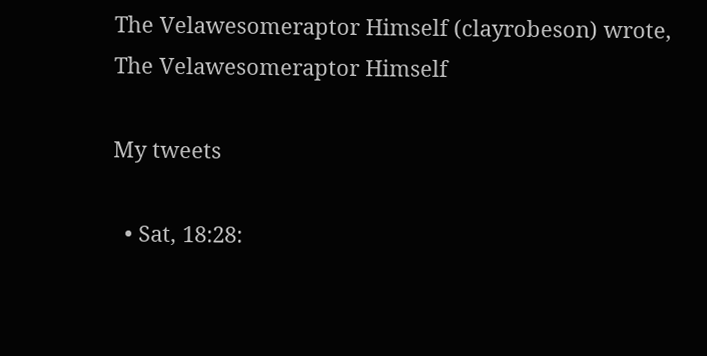The Velawesomeraptor Himself (clayrobeson) wrote,
The Velawesomeraptor Himself

My tweets

  • Sat, 18:28: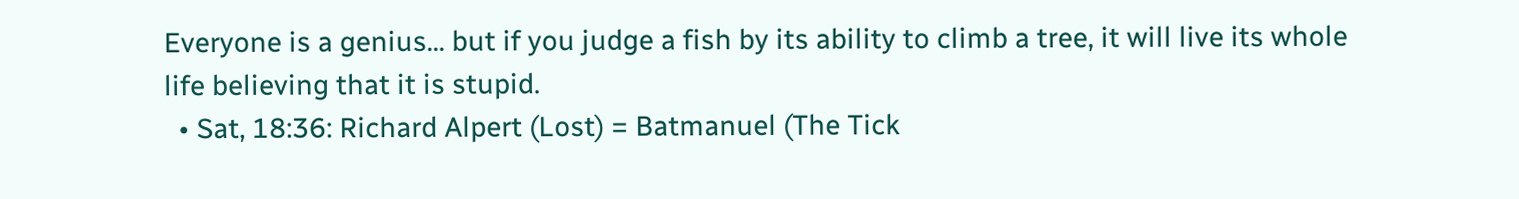Everyone is a genius... but if you judge a fish by its ability to climb a tree, it will live its whole life believing that it is stupid.
  • Sat, 18:36: Richard Alpert (Lost) = Batmanuel (The Tick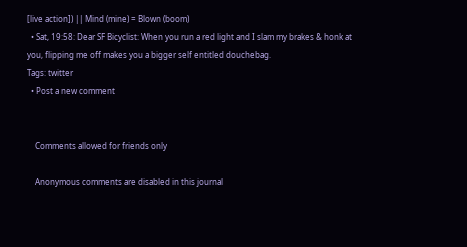[live action]) || Mind (mine) = Blown (boom)
  • Sat, 19:58: Dear SF Bicyclist: When you run a red light and I slam my brakes & honk at you, flipping me off makes you a bigger self entitled douchebag.
Tags: twitter
  • Post a new comment


    Comments allowed for friends only

    Anonymous comments are disabled in this journal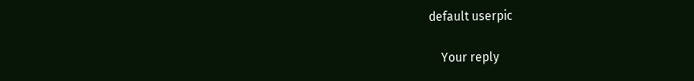default userpic

    Your reply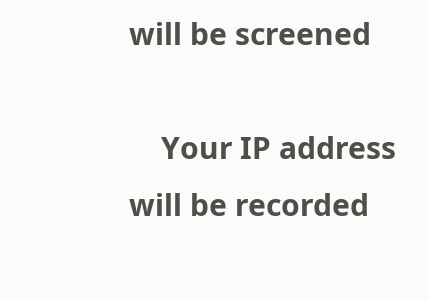will be screened

    Your IP address will be recorded